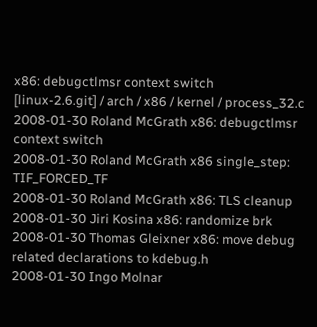x86: debugctlmsr context switch
[linux-2.6.git] / arch / x86 / kernel / process_32.c
2008-01-30 Roland McGrath x86: debugctlmsr context switch
2008-01-30 Roland McGrath x86 single_step: TIF_FORCED_TF
2008-01-30 Roland McGrath x86: TLS cleanup
2008-01-30 Jiri Kosina x86: randomize brk
2008-01-30 Thomas Gleixner x86: move debug related declarations to kdebug.h
2008-01-30 Ingo Molnar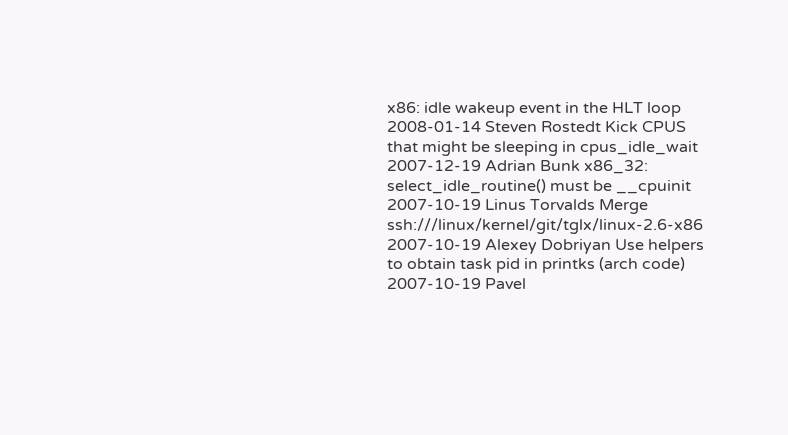x86: idle wakeup event in the HLT loop
2008-01-14 Steven Rostedt Kick CPUS that might be sleeping in cpus_idle_wait
2007-12-19 Adrian Bunk x86_32: select_idle_routine() must be __cpuinit
2007-10-19 Linus Torvalds Merge ssh:///linux/kernel/git/tglx/linux-2.6-x86
2007-10-19 Alexey Dobriyan Use helpers to obtain task pid in printks (arch code)
2007-10-19 Pavel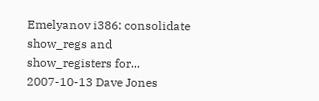Emelyanov i386: consolidate show_regs and show_registers for...
2007-10-13 Dave Jones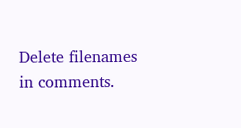Delete filenames in comments.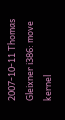2007-10-11 Thomas Gleixner i386: move kernel